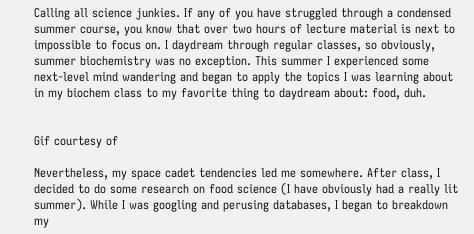Calling all science junkies. If any of you have struggled through a condensed summer course, you know that over two hours of lecture material is next to impossible to focus on. I daydream through regular classes, so obviously, summer biochemistry was no exception. This summer I experienced some next-level mind wandering and began to apply the topics I was learning about in my biochem class to my favorite thing to daydream about: food, duh.


Gif courtesy of

Nevertheless, my space cadet tendencies led me somewhere. After class, I decided to do some research on food science (I have obviously had a really lit summer). While I was googling and perusing databases, I began to breakdown my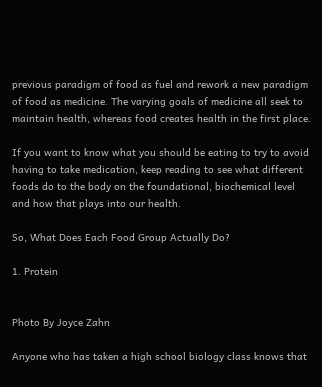previous paradigm of food as fuel and rework a new paradigm of food as medicine. The varying goals of medicine all seek to maintain health, whereas food creates health in the first place.

If you want to know what you should be eating to try to avoid having to take medication, keep reading to see what different foods do to the body on the foundational, biochemical level and how that plays into our health.

So, What Does Each Food Group Actually Do?

1. Protein


Photo By Joyce Zahn

Anyone who has taken a high school biology class knows that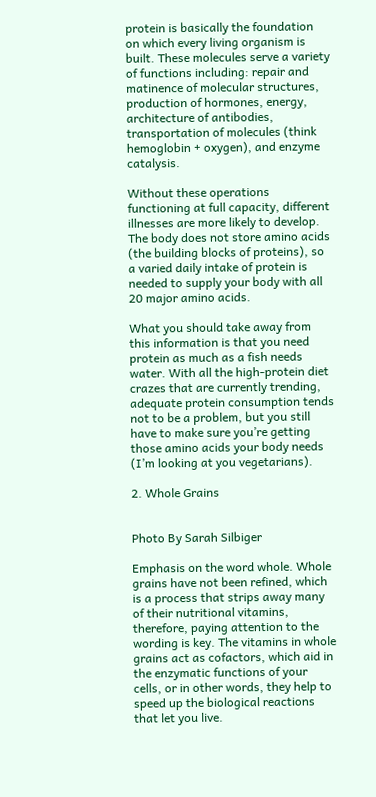protein is basically the foundation on which every living organism is built. These molecules serve a variety of functions including: repair and matinence of molecular structures, production of hormones, energy, architecture of antibodies, transportation of molecules (think hemoglobin + oxygen), and enzyme catalysis.

Without these operations functioning at full capacity, different illnesses are more likely to develop. The body does not store amino acids (the building blocks of proteins), so a varied daily intake of protein is needed to supply your body with all 20 major amino acids.

What you should take away from this information is that you need protein as much as a fish needs water. With all the high-protein diet crazes that are currently trending, adequate protein consumption tends not to be a problem, but you still have to make sure you’re getting those amino acids your body needs (I’m looking at you vegetarians).

2. Whole Grains


Photo By Sarah Silbiger

Emphasis on the word whole. Whole grains have not been refined, which is a process that strips away many of their nutritional vitamins, therefore, paying attention to the wording is key. The vitamins in whole grains act as cofactors, which aid in the enzymatic functions of your cells, or in other words, they help to speed up the biological reactions that let you live.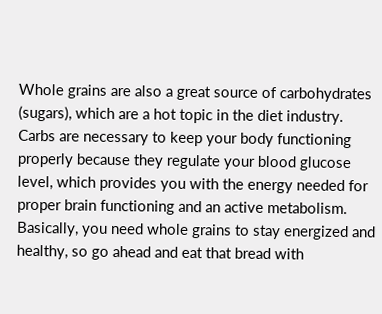Whole grains are also a great source of carbohydrates (sugars), which are a hot topic in the diet industry. Carbs are necessary to keep your body functioning properly because they regulate your blood glucose level, which provides you with the energy needed for proper brain functioning and an active metabolism. Basically, you need whole grains to stay energized and healthy, so go ahead and eat that bread with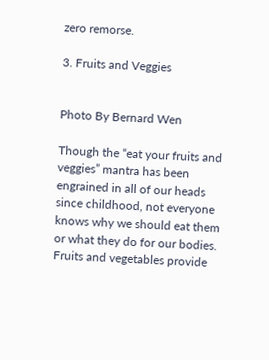zero remorse.

3. Fruits and Veggies


Photo By Bernard Wen

Though the “eat your fruits and veggies” mantra has been engrained in all of our heads since childhood, not everyone knows why we should eat them or what they do for our bodies. Fruits and vegetables provide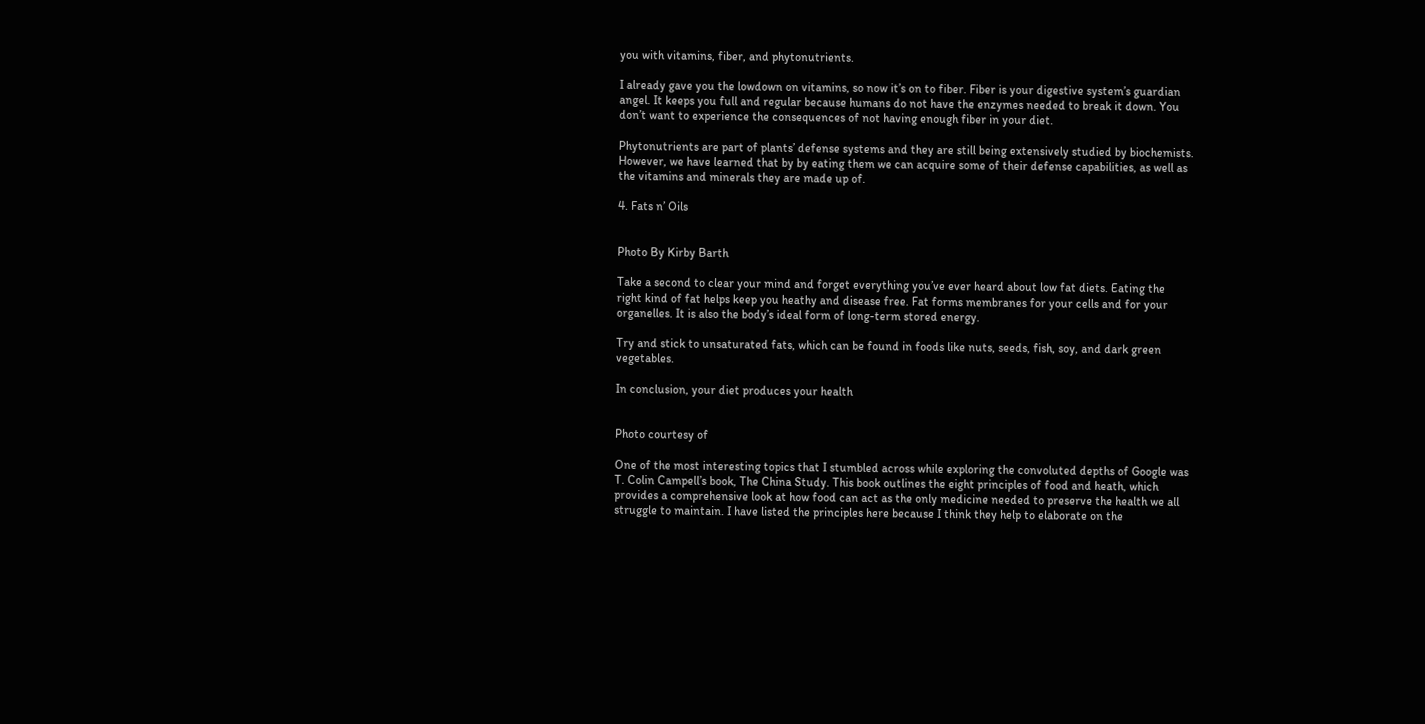you with vitamins, fiber, and phytonutrients.

I already gave you the lowdown on vitamins, so now it’s on to fiber. Fiber is your digestive system’s guardian angel. It keeps you full and regular because humans do not have the enzymes needed to break it down. You don’t want to experience the consequences of not having enough fiber in your diet.

Phytonutrients are part of plants’ defense systems and they are still being extensively studied by biochemists. However, we have learned that by by eating them we can acquire some of their defense capabilities, as well as the vitamins and minerals they are made up of.

4. Fats n’ Oils


Photo By Kirby Barth

Take a second to clear your mind and forget everything you’ve ever heard about low fat diets. Eating the right kind of fat helps keep you heathy and disease free. Fat forms membranes for your cells and for your organelles. It is also the body’s ideal form of long-term stored energy.

Try and stick to unsaturated fats, which can be found in foods like nuts, seeds, fish, soy, and dark green vegetables.

In conclusion, your diet produces your health


Photo courtesy of

One of the most interesting topics that I stumbled across while exploring the convoluted depths of Google was T. Colin Campell’s book, The China Study. This book outlines the eight principles of food and heath, which provides a comprehensive look at how food can act as the only medicine needed to preserve the health we all struggle to maintain. I have listed the principles here because I think they help to elaborate on the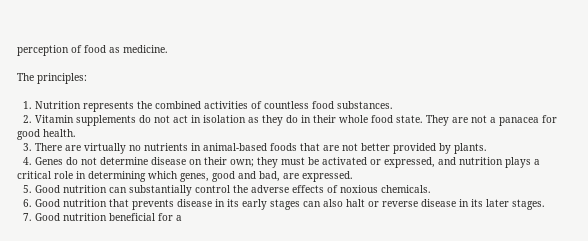perception of food as medicine.

The principles:

  1. Nutrition represents the combined activities of countless food substances.
  2. Vitamin supplements do not act in isolation as they do in their whole food state. They are not a panacea for good health.
  3. There are virtually no nutrients in animal-based foods that are not better provided by plants.
  4. Genes do not determine disease on their own; they must be activated or expressed, and nutrition plays a critical role in determining which genes, good and bad, are expressed.
  5. Good nutrition can substantially control the adverse effects of noxious chemicals.
  6. Good nutrition that prevents disease in its early stages can also halt or reverse disease in its later stages.
  7. Good nutrition beneficial for a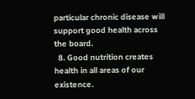particular chronic disease will support good health across the board.
  8. Good nutrition creates health in all areas of our existence.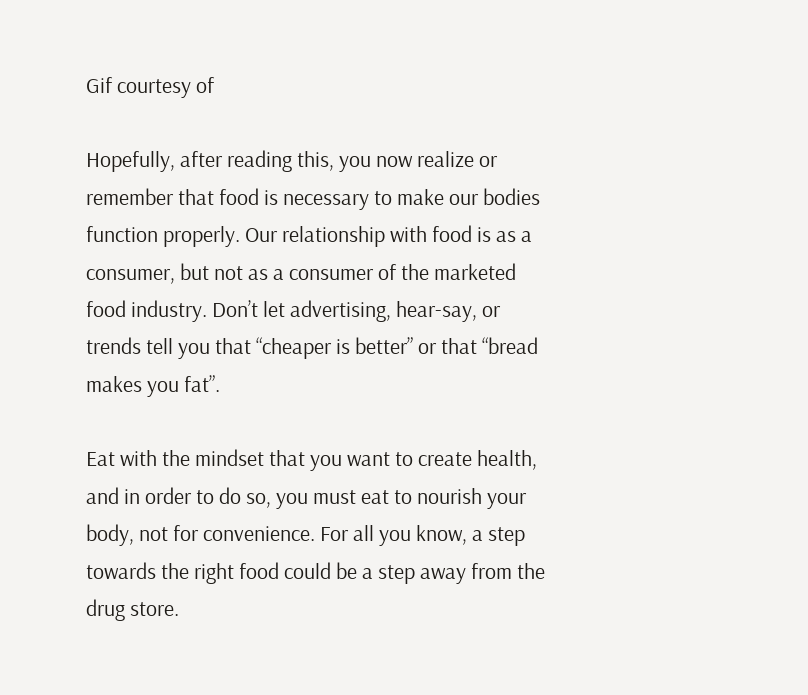Gif courtesy of

Hopefully, after reading this, you now realize or remember that food is necessary to make our bodies function properly. Our relationship with food is as a consumer, but not as a consumer of the marketed food industry. Don’t let advertising, hear-say, or trends tell you that “cheaper is better” or that “bread makes you fat”.

Eat with the mindset that you want to create health, and in order to do so, you must eat to nourish your body, not for convenience. For all you know, a step towards the right food could be a step away from the drug store.